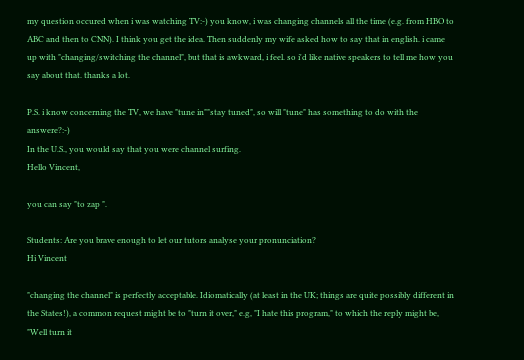my question occured when i was watching TV:-) you know, i was changing channels all the time (e.g. from HBO to ABC and then to CNN). I think you get the idea. Then suddenly my wife asked how to say that in english. i came up with "changing/switching the channel", but that is awkward, i feel. so i'd like native speakers to tell me how you say about that. thanks a lot.

P.S. i know concerning the TV, we have "tune in""stay tuned", so will "tune" has something to do with the answere?:-)
In the U.S., you would say that you were channel surfing.
Hello Vincent,

you can say "to zap ".

Students: Are you brave enough to let our tutors analyse your pronunciation?
Hi Vincent

"changing the channel" is perfectly acceptable. Idiomatically (at least in the UK; things are quite possibly different in the States!), a common request might be to "turn it over," e.g, "I hate this program," to which the reply might be, "Well turn it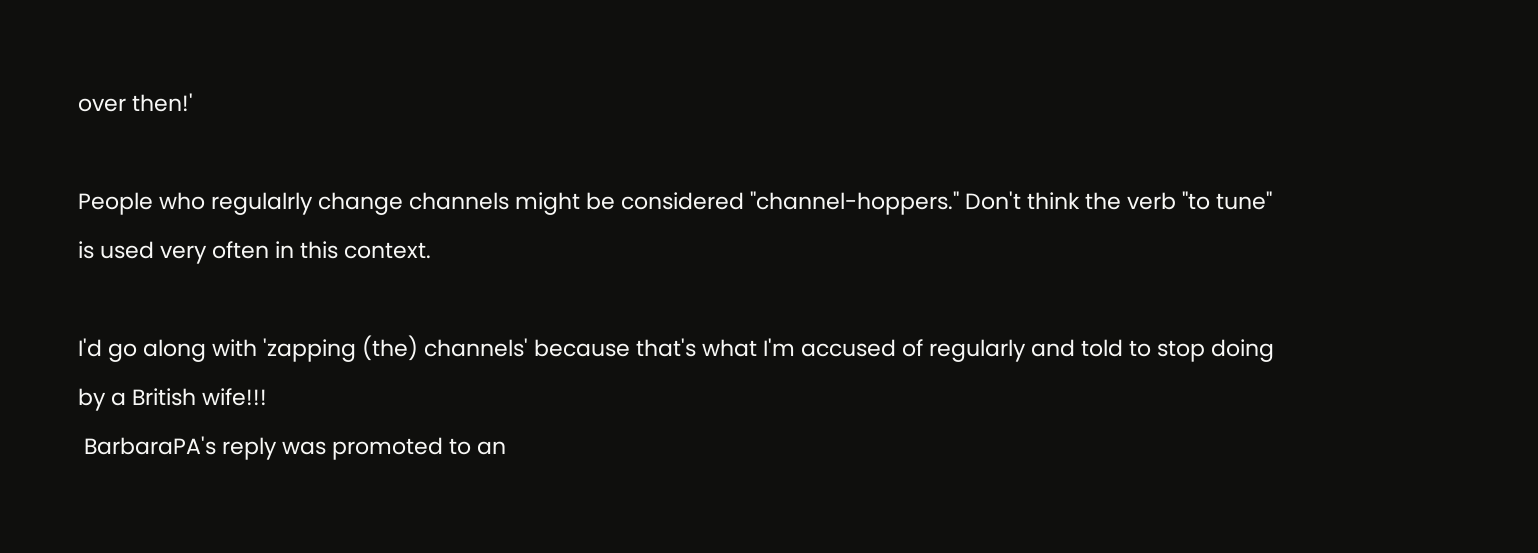over then!'

People who regulalrly change channels might be considered "channel-hoppers." Don't think the verb "to tune" is used very often in this context.

I'd go along with 'zapping (the) channels' because that's what I'm accused of regularly and told to stop doing by a British wife!!!
 BarbaraPA's reply was promoted to an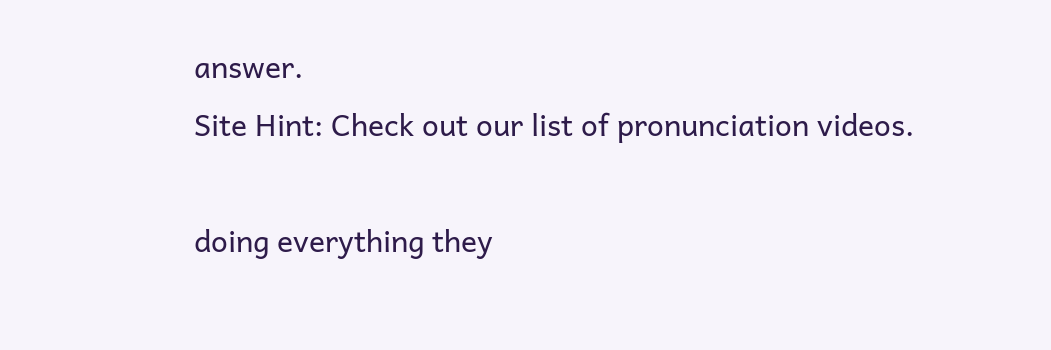answer.
Site Hint: Check out our list of pronunciation videos.

doing everything they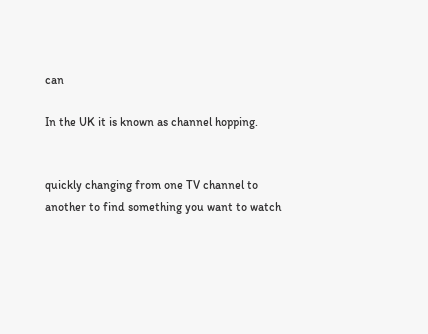can

In the UK it is known as channel hopping.


quickly changing from one TV channel to another to find something you want to watch